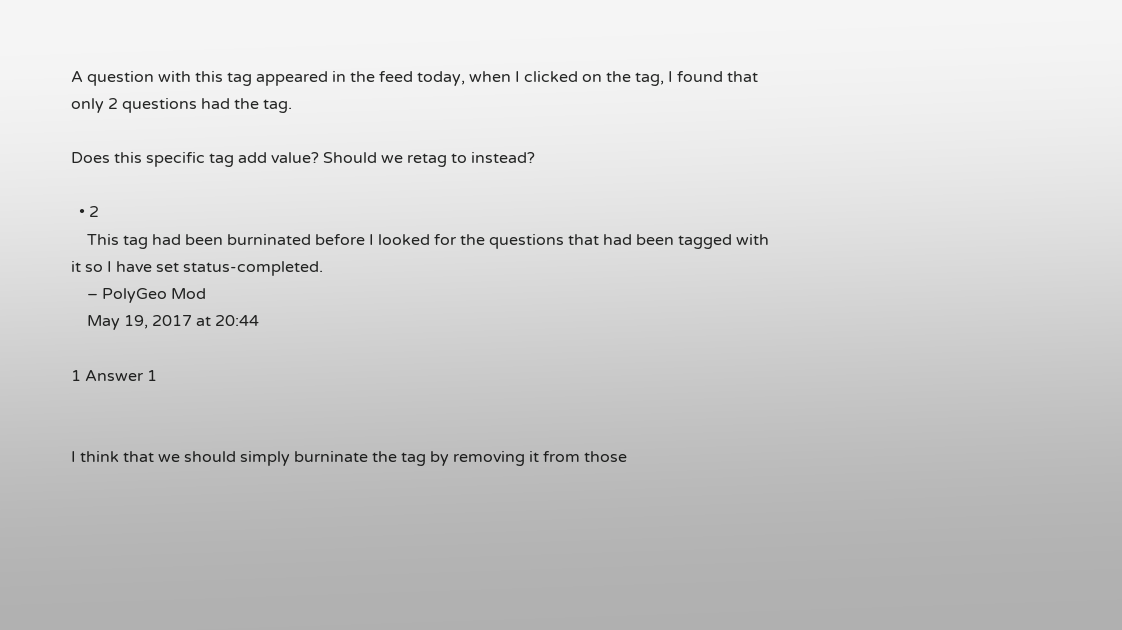A question with this tag appeared in the feed today, when I clicked on the tag, I found that only 2 questions had the tag.

Does this specific tag add value? Should we retag to instead?

  • 2
    This tag had been burninated before I looked for the questions that had been tagged with it so I have set status-completed.
    – PolyGeo Mod
    May 19, 2017 at 20:44

1 Answer 1


I think that we should simply burninate the tag by removing it from those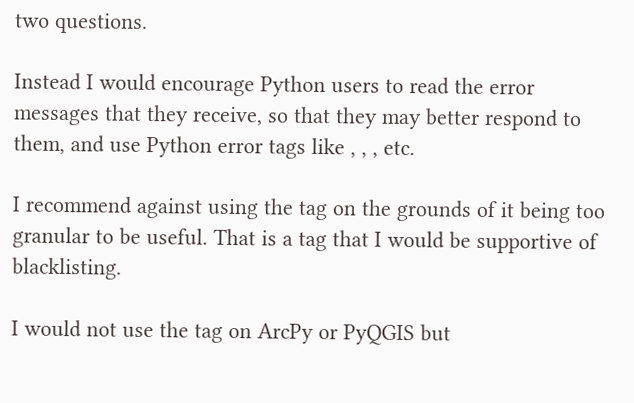two questions.

Instead I would encourage Python users to read the error messages that they receive, so that they may better respond to them, and use Python error tags like , , , etc.

I recommend against using the tag on the grounds of it being too granular to be useful. That is a tag that I would be supportive of blacklisting.

I would not use the tag on ArcPy or PyQGIS but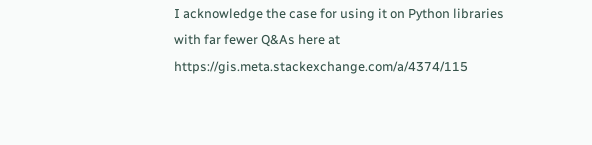I acknowledge the case for using it on Python libraries with far fewer Q&As here at https://gis.meta.stackexchange.com/a/4374/115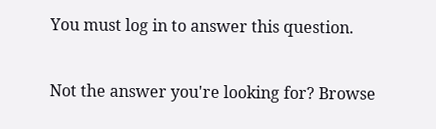You must log in to answer this question.

Not the answer you're looking for? Browse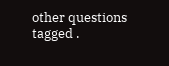other questions tagged .